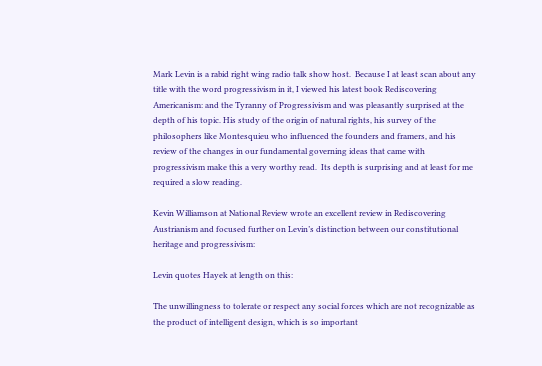Mark Levin is a rabid right wing radio talk show host.  Because I at least scan about any title with the word progressivism in it, I viewed his latest book Rediscovering Americanism: and the Tyranny of Progressivism and was pleasantly surprised at the depth of his topic. His study of the origin of natural rights, his survey of the philosophers like Montesquieu who influenced the founders and framers, and his review of the changes in our fundamental governing ideas that came with progressivism make this a very worthy read.  Its depth is surprising and at least for me required a slow reading.

Kevin Williamson at National Review wrote an excellent review in Rediscovering Austrianism and focused further on Levin’s distinction between our constitutional heritage and progressivism:

Levin quotes Hayek at length on this:

The unwillingness to tolerate or respect any social forces which are not recognizable as the product of intelligent design, which is so important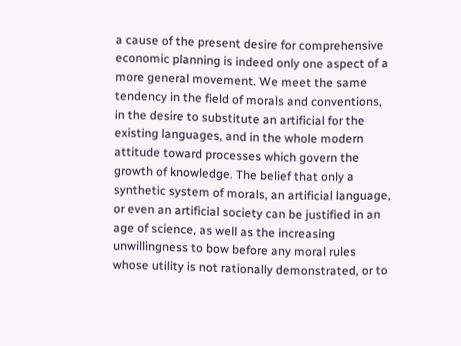a cause of the present desire for comprehensive economic planning is indeed only one aspect of a more general movement. We meet the same tendency in the field of morals and conventions, in the desire to substitute an artificial for the existing languages, and in the whole modern attitude toward processes which govern the growth of knowledge. The belief that only a synthetic system of morals, an artificial language, or even an artificial society can be justified in an age of science, as well as the increasing unwillingness to bow before any moral rules whose utility is not rationally demonstrated, or to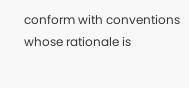conform with conventions whose rationale is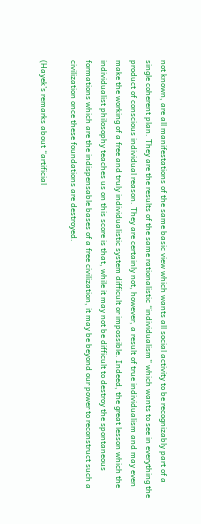not known, are all manifestations of the same basic view which wants all social activity to be recognizably part of a single coherent plan. They are the results of the same rationalistic “individualism” which wants to see in everything the product of conscious individual reason. They are certainly not, however, a result of true individualism and may even make the working of a free and truly individualistic system difficult or impossible. Indeed, the great lesson which the individualist philosophy teaches us on this score is that, while it may not be difficult to destroy the spontaneous formations which are the indispensable bases of a free civilization, it may be beyond our power to reconstruct such a civilization once these foundations are destroyed.

(Hayek’s remarks about “artificial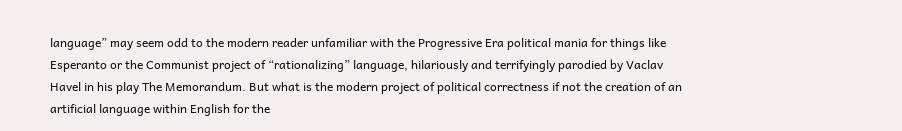language” may seem odd to the modern reader unfamiliar with the Progressive Era political mania for things like Esperanto or the Communist project of “rationalizing” language, hilariously and terrifyingly parodied by Vaclav Havel in his play The Memorandum. But what is the modern project of political correctness if not the creation of an artificial language within English for the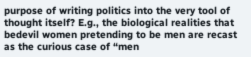purpose of writing politics into the very tool of thought itself? E.g., the biological realities that bedevil women pretending to be men are recast as the curious case of “men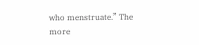who menstruate.” The more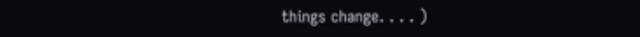things change. . . . )